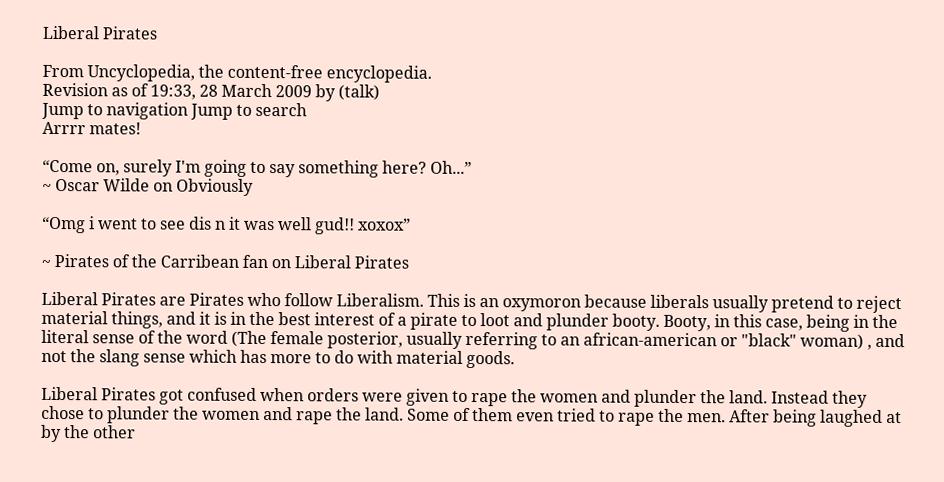Liberal Pirates

From Uncyclopedia, the content-free encyclopedia.
Revision as of 19:33, 28 March 2009 by (talk)
Jump to navigation Jump to search
Arrrr mates!

“Come on, surely I'm going to say something here? Oh...”
~ Oscar Wilde on Obviously

“Omg i went to see dis n it was well gud!! xoxox”

~ Pirates of the Carribean fan on Liberal Pirates

Liberal Pirates are Pirates who follow Liberalism. This is an oxymoron because liberals usually pretend to reject material things, and it is in the best interest of a pirate to loot and plunder booty. Booty, in this case, being in the literal sense of the word (The female posterior, usually referring to an african-american or "black" woman) , and not the slang sense which has more to do with material goods.

Liberal Pirates got confused when orders were given to rape the women and plunder the land. Instead they chose to plunder the women and rape the land. Some of them even tried to rape the men. After being laughed at by the other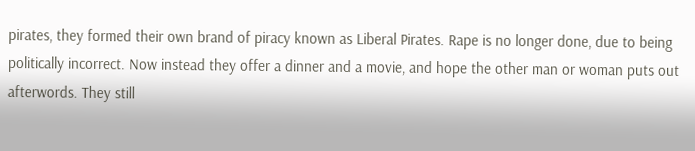pirates, they formed their own brand of piracy known as Liberal Pirates. Rape is no longer done, due to being politically incorrect. Now instead they offer a dinner and a movie, and hope the other man or woman puts out afterwords. They still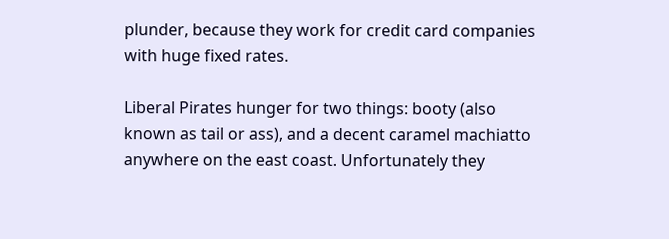plunder, because they work for credit card companies with huge fixed rates.

Liberal Pirates hunger for two things: booty (also known as tail or ass), and a decent caramel machiatto anywhere on the east coast. Unfortunately they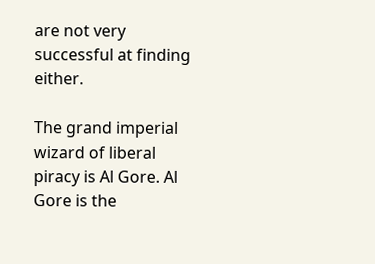are not very successful at finding either.

The grand imperial wizard of liberal piracy is Al Gore. Al Gore is the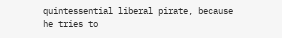quintessential liberal pirate, because he tries to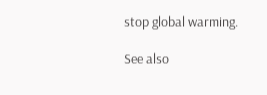stop global warming.

See also